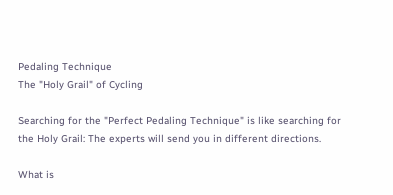Pedaling Technique
The "Holy Grail" of Cycling

Searching for the "Perfect Pedaling Technique" is like searching for the Holy Grail: The experts will send you in different directions.

What is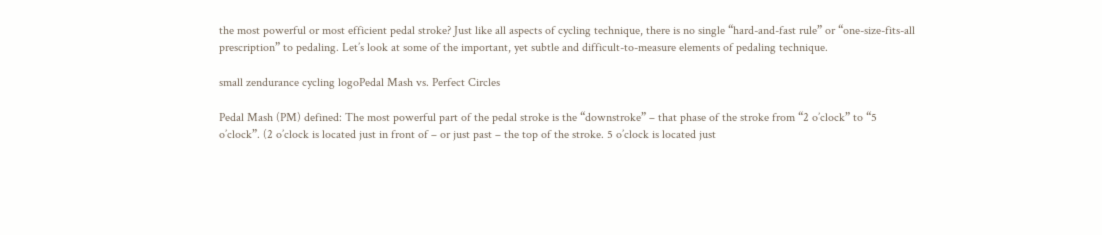the most powerful or most efficient pedal stroke? Just like all aspects of cycling technique, there is no single “hard-and-fast rule” or “one-size-fits-all prescription” to pedaling. Let’s look at some of the important, yet subtle and difficult-to-measure elements of pedaling technique.

small zendurance cycling logoPedal Mash vs. Perfect Circles

Pedal Mash (PM) defined: The most powerful part of the pedal stroke is the “downstroke” – that phase of the stroke from “2 o’clock” to “5 o’clock”. (2 o’clock is located just in front of – or just past – the top of the stroke. 5 o’clock is located just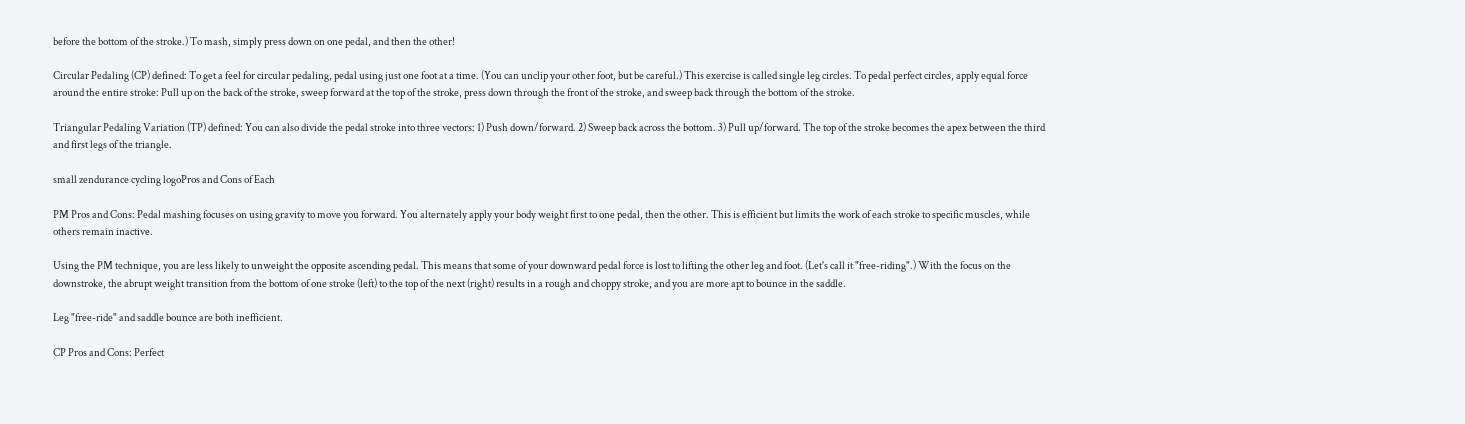before the bottom of the stroke.) To mash, simply press down on one pedal, and then the other!

Circular Pedaling (CP) defined: To get a feel for circular pedaling, pedal using just one foot at a time. (You can unclip your other foot, but be careful.) This exercise is called single leg circles. To pedal perfect circles, apply equal force around the entire stroke: Pull up on the back of the stroke, sweep forward at the top of the stroke, press down through the front of the stroke, and sweep back through the bottom of the stroke.

Triangular Pedaling Variation (TP) defined: You can also divide the pedal stroke into three vectors: 1) Push down/forward. 2) Sweep back across the bottom. 3) Pull up/forward. The top of the stroke becomes the apex between the third and first legs of the triangle.

small zendurance cycling logoPros and Cons of Each

PM Pros and Cons: Pedal mashing focuses on using gravity to move you forward. You alternately apply your body weight first to one pedal, then the other. This is efficient but limits the work of each stroke to specific muscles, while others remain inactive.

Using the PM technique, you are less likely to unweight the opposite ascending pedal. This means that some of your downward pedal force is lost to lifting the other leg and foot. (Let's call it "free-riding".) With the focus on the downstroke, the abrupt weight transition from the bottom of one stroke (left) to the top of the next (right) results in a rough and choppy stroke, and you are more apt to bounce in the saddle.

Leg "free-ride" and saddle bounce are both inefficient.

CP Pros and Cons: Perfect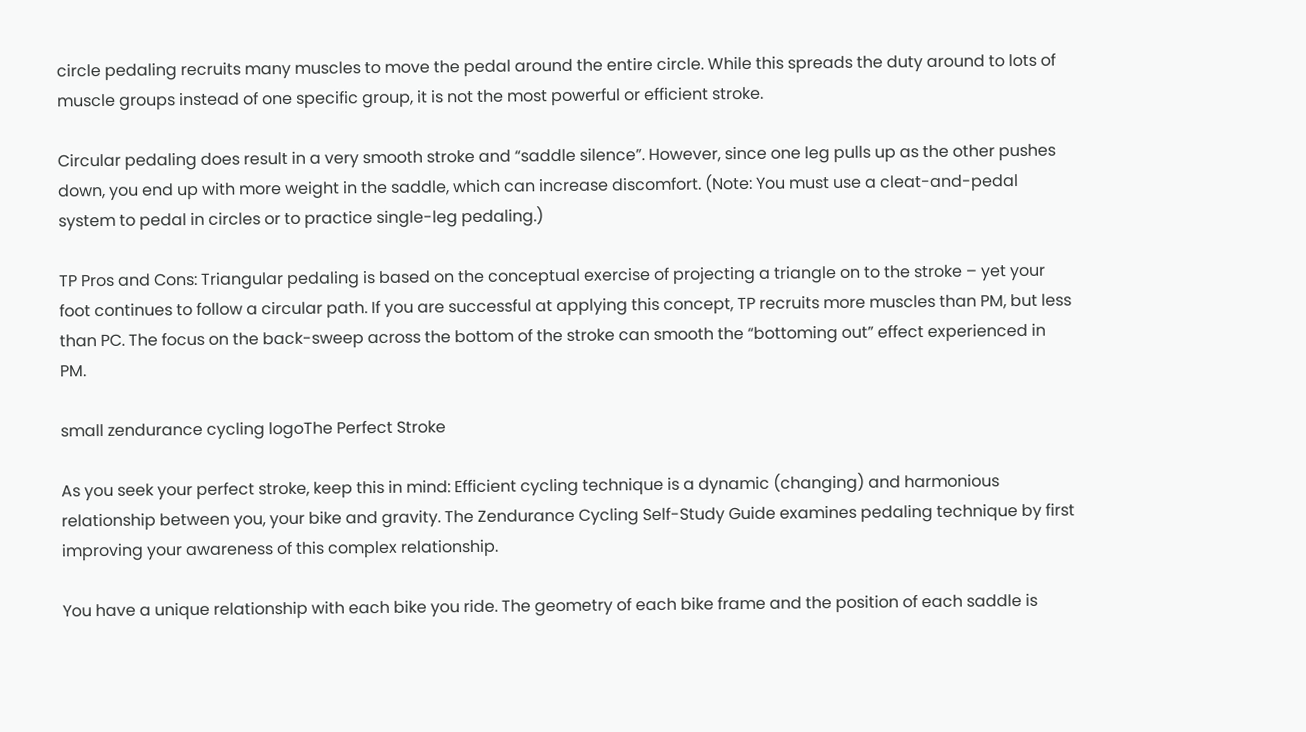circle pedaling recruits many muscles to move the pedal around the entire circle. While this spreads the duty around to lots of muscle groups instead of one specific group, it is not the most powerful or efficient stroke.

Circular pedaling does result in a very smooth stroke and “saddle silence”. However, since one leg pulls up as the other pushes down, you end up with more weight in the saddle, which can increase discomfort. (Note: You must use a cleat-and-pedal system to pedal in circles or to practice single-leg pedaling.)

TP Pros and Cons: Triangular pedaling is based on the conceptual exercise of projecting a triangle on to the stroke – yet your foot continues to follow a circular path. If you are successful at applying this concept, TP recruits more muscles than PM, but less than PC. The focus on the back-sweep across the bottom of the stroke can smooth the “bottoming out” effect experienced in PM.

small zendurance cycling logoThe Perfect Stroke

As you seek your perfect stroke, keep this in mind: Efficient cycling technique is a dynamic (changing) and harmonious relationship between you, your bike and gravity. The Zendurance Cycling Self-Study Guide examines pedaling technique by first improving your awareness of this complex relationship.

You have a unique relationship with each bike you ride. The geometry of each bike frame and the position of each saddle is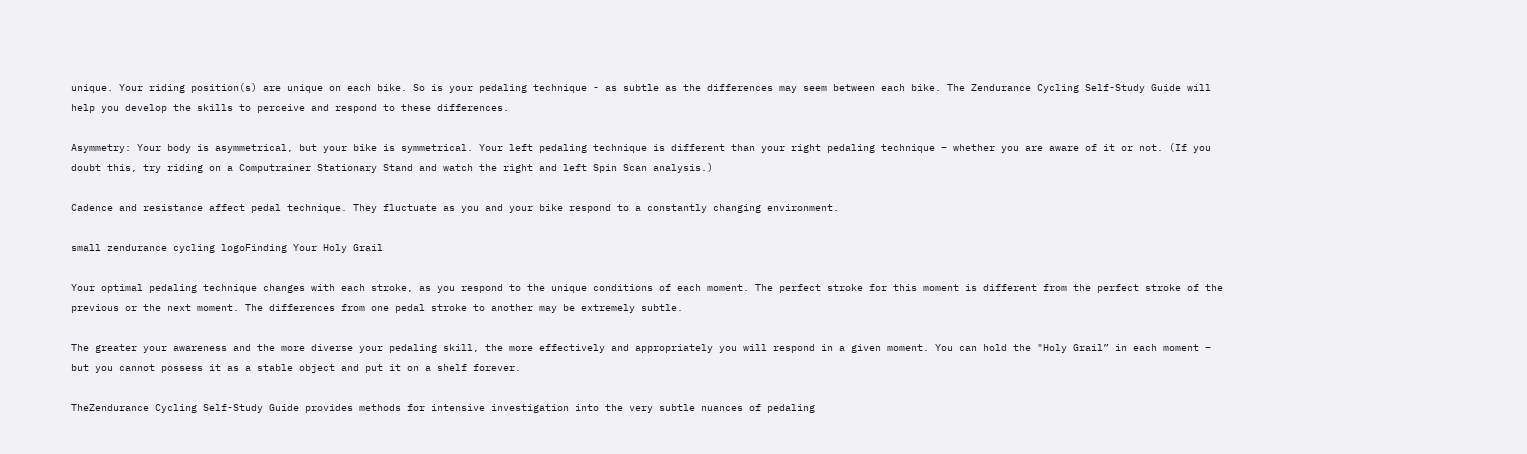unique. Your riding position(s) are unique on each bike. So is your pedaling technique - as subtle as the differences may seem between each bike. The Zendurance Cycling Self-Study Guide will help you develop the skills to perceive and respond to these differences.

Asymmetry: Your body is asymmetrical, but your bike is symmetrical. Your left pedaling technique is different than your right pedaling technique – whether you are aware of it or not. (If you doubt this, try riding on a Computrainer Stationary Stand and watch the right and left Spin Scan analysis.)

Cadence and resistance affect pedal technique. They fluctuate as you and your bike respond to a constantly changing environment.

small zendurance cycling logoFinding Your Holy Grail

Your optimal pedaling technique changes with each stroke, as you respond to the unique conditions of each moment. The perfect stroke for this moment is different from the perfect stroke of the previous or the next moment. The differences from one pedal stroke to another may be extremely subtle.

The greater your awareness and the more diverse your pedaling skill, the more effectively and appropriately you will respond in a given moment. You can hold the "Holy Grail” in each moment – but you cannot possess it as a stable object and put it on a shelf forever.

TheZendurance Cycling Self-Study Guide provides methods for intensive investigation into the very subtle nuances of pedaling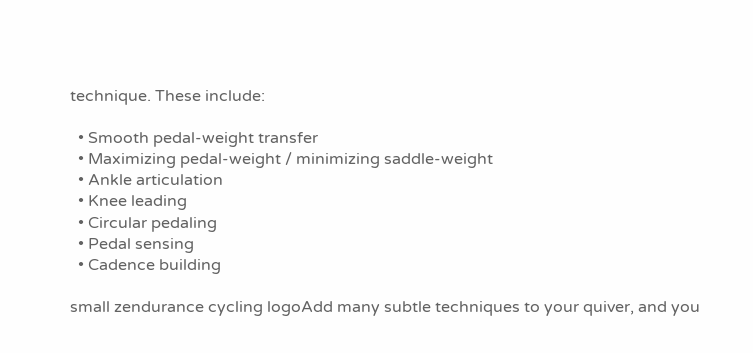technique. These include:

  • Smooth pedal-weight transfer
  • Maximizing pedal-weight / minimizing saddle-weight
  • Ankle articulation
  • Knee leading
  • Circular pedaling
  • Pedal sensing
  • Cadence building

small zendurance cycling logoAdd many subtle techniques to your quiver, and you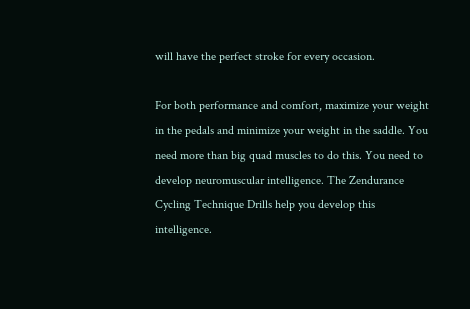will have the perfect stroke for every occasion.

For both performance and comfort, maximize your weight in the pedals and minimize your weight in the saddle. You need more than big quad muscles to do this. You need to develop neuromuscular intelligence. The Zendurance Cycling Technique Drills help you develop this intelligence.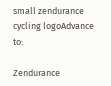small zendurance cycling logoAdvance to:

Zendurance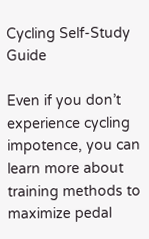Cycling Self-Study Guide

Even if you don’t experience cycling impotence, you can learn more about training methods to maximize pedal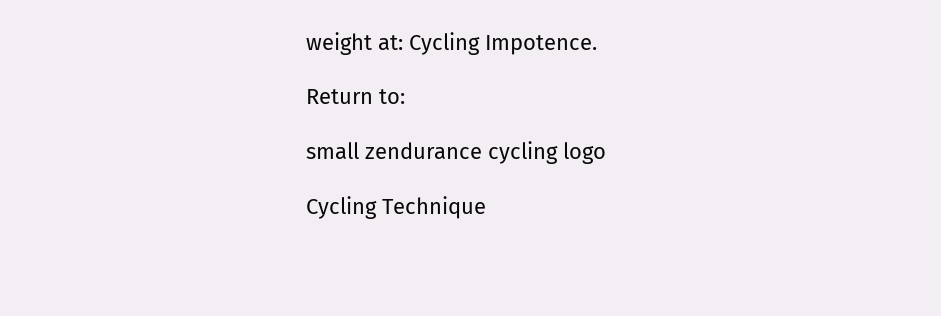weight at: Cycling Impotence.

Return to:

small zendurance cycling logo

Cycling Technique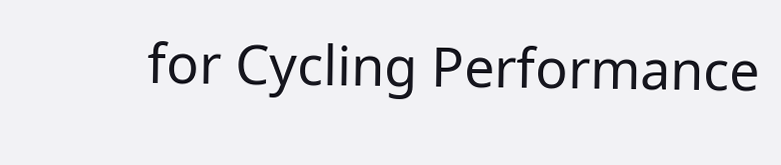for Cycling Performance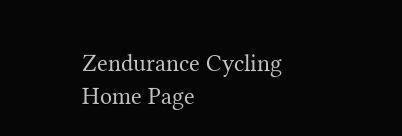Zendurance Cycling Home Page